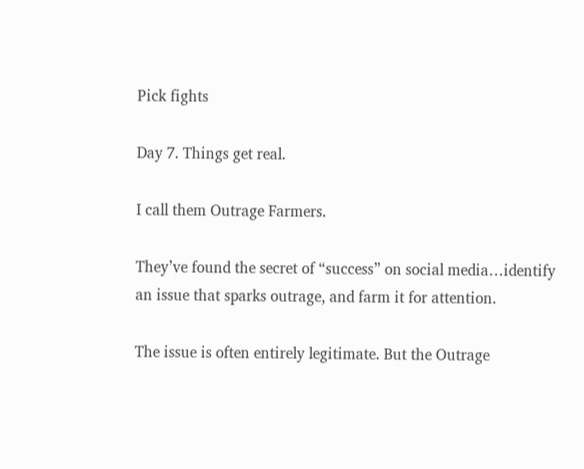Pick fights

Day 7. Things get real.

I call them Outrage Farmers.

They’ve found the secret of “success” on social media…identify an issue that sparks outrage, and farm it for attention.

The issue is often entirely legitimate. But the Outrage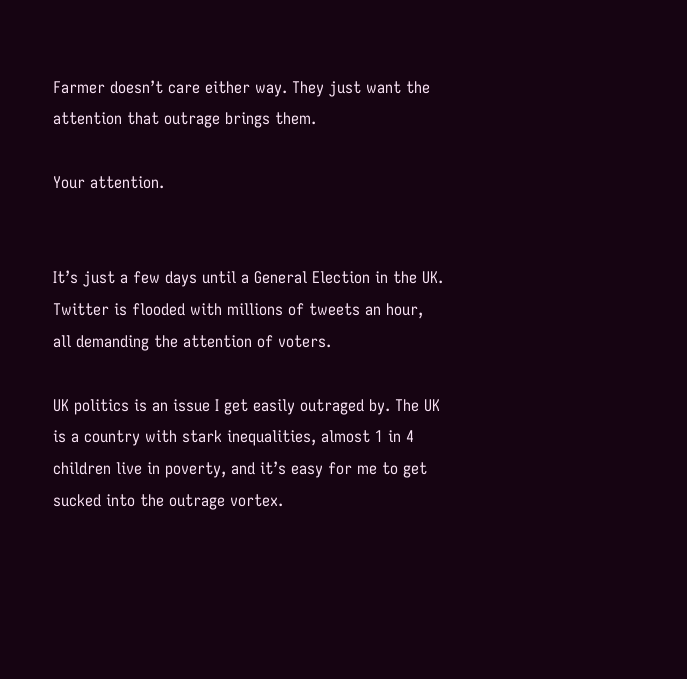Farmer doesn’t care either way. They just want the attention that outrage brings them.

Your attention.


It’s just a few days until a General Election in the UK. Twitter is flooded with millions of tweets an hour, all demanding the attention of voters.

UK politics is an issue I get easily outraged by. The UK is a country with stark inequalities, almost 1 in 4 children live in poverty, and it’s easy for me to get sucked into the outrage vortex.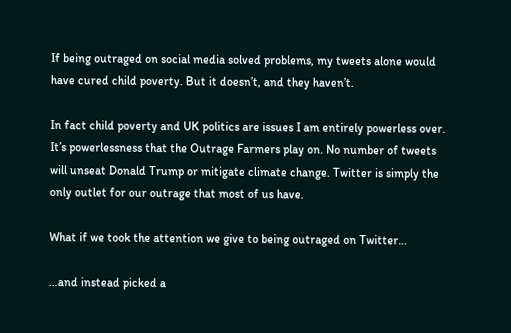If being outraged on social media solved problems, my tweets alone would have cured child poverty. But it doesn’t, and they haven’t.

In fact child poverty and UK politics are issues I am entirely powerless over. It’s powerlessness that the Outrage Farmers play on. No number of tweets will unseat Donald Trump or mitigate climate change. Twitter is simply the only outlet for our outrage that most of us have.

What if we took the attention we give to being outraged on Twitter…

…and instead picked a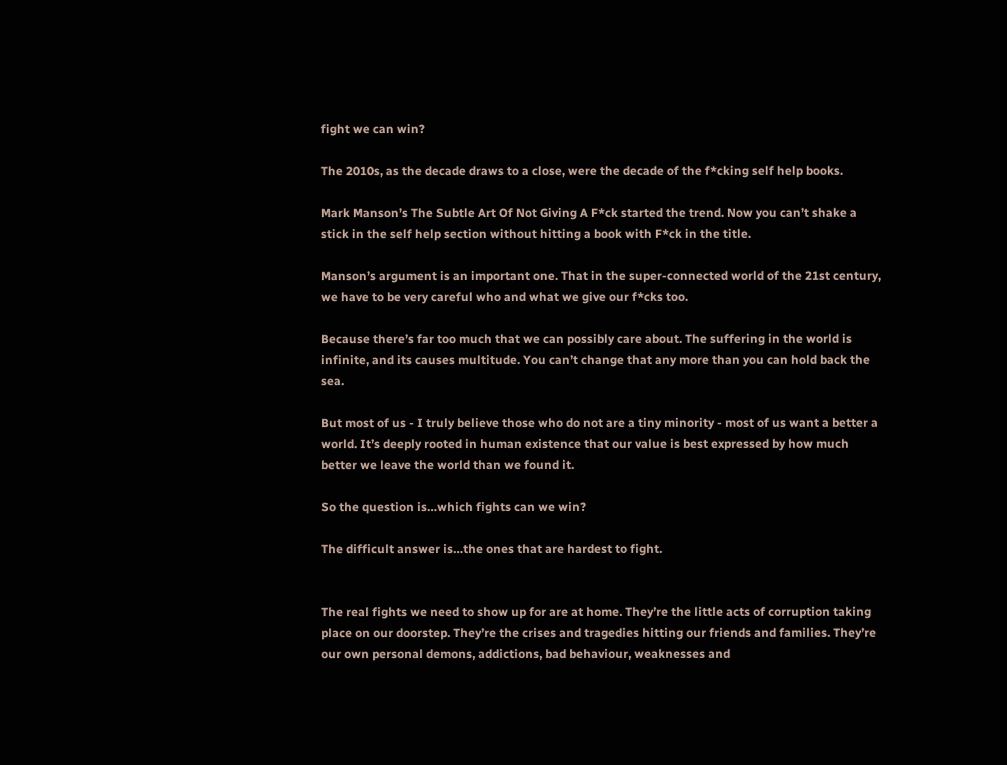fight we can win?

The 2010s, as the decade draws to a close, were the decade of the f*cking self help books.

Mark Manson’s The Subtle Art Of Not Giving A F*ck started the trend. Now you can’t shake a stick in the self help section without hitting a book with F*ck in the title.

Manson’s argument is an important one. That in the super-connected world of the 21st century, we have to be very careful who and what we give our f*cks too.

Because there’s far too much that we can possibly care about. The suffering in the world is infinite, and its causes multitude. You can’t change that any more than you can hold back the sea.

But most of us - I truly believe those who do not are a tiny minority - most of us want a better a world. It’s deeply rooted in human existence that our value is best expressed by how much better we leave the world than we found it.

So the question is…which fights can we win?

The difficult answer is…the ones that are hardest to fight.


The real fights we need to show up for are at home. They’re the little acts of corruption taking place on our doorstep. They’re the crises and tragedies hitting our friends and families. They’re our own personal demons, addictions, bad behaviour, weaknesses and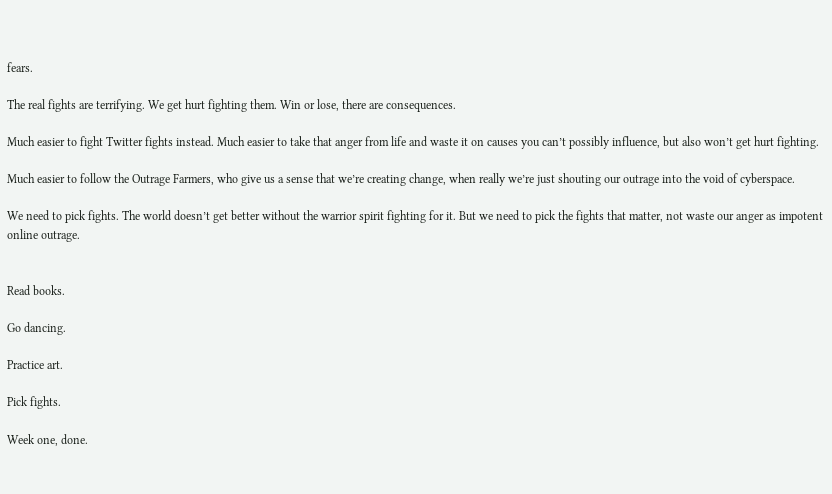fears.

The real fights are terrifying. We get hurt fighting them. Win or lose, there are consequences.

Much easier to fight Twitter fights instead. Much easier to take that anger from life and waste it on causes you can’t possibly influence, but also won’t get hurt fighting.

Much easier to follow the Outrage Farmers, who give us a sense that we’re creating change, when really we’re just shouting our outrage into the void of cyberspace.

We need to pick fights. The world doesn’t get better without the warrior spirit fighting for it. But we need to pick the fights that matter, not waste our anger as impotent online outrage.


Read books.

Go dancing.

Practice art.

Pick fights.

Week one, done.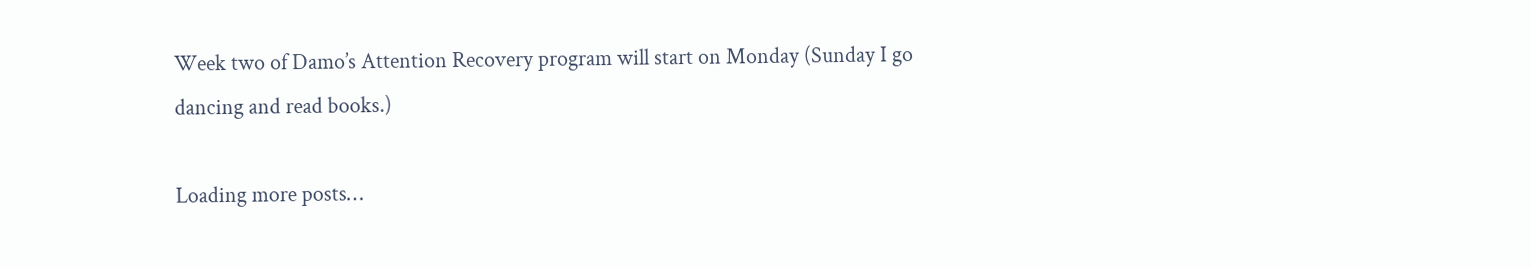Week two of Damo’s Attention Recovery program will start on Monday (Sunday I go dancing and read books.)

Loading more posts…